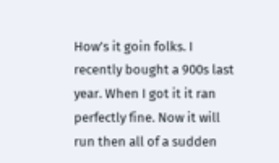How’s it goin folks. I recently bought a 900s last year. When I got it it ran perfectly fine. Now it will run then all of a sudden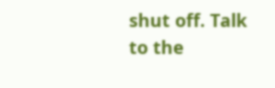shut off. Talk to the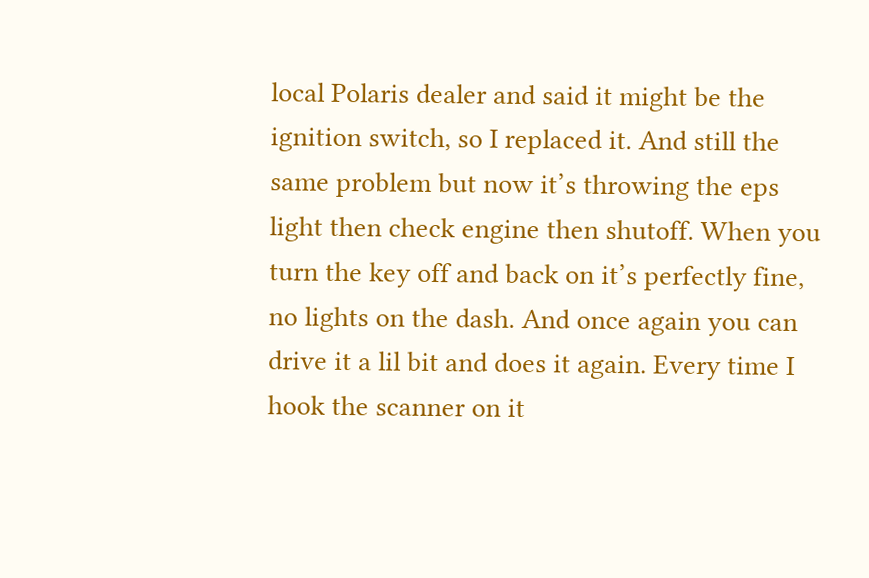local Polaris dealer and said it might be the ignition switch, so I replaced it. And still the same problem but now it’s throwing the eps light then check engine then shutoff. When you turn the key off and back on it’s perfectly fine, no lights on the dash. And once again you can drive it a lil bit and does it again. Every time I hook the scanner on it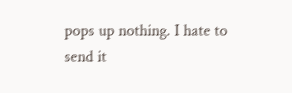pops up nothing. I hate to send it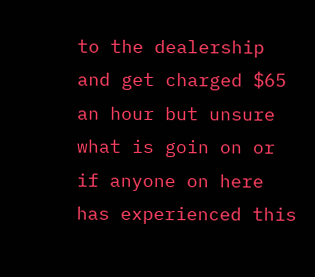to the dealership and get charged $65 an hour but unsure what is goin on or if anyone on here has experienced this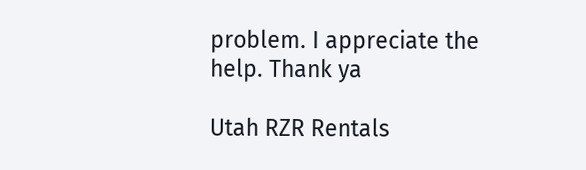problem. I appreciate the help. Thank ya

Utah RZR Rentals